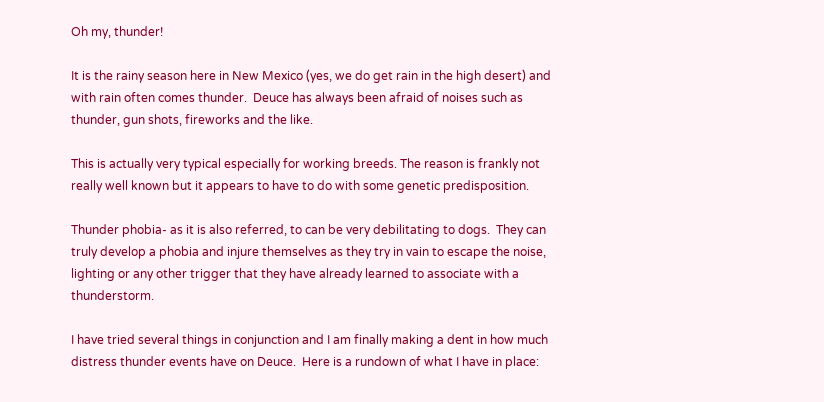Oh my, thunder!

It is the rainy season here in New Mexico (yes, we do get rain in the high desert) and with rain often comes thunder.  Deuce has always been afraid of noises such as thunder, gun shots, fireworks and the like.

This is actually very typical especially for working breeds. The reason is frankly not really well known but it appears to have to do with some genetic predisposition.

Thunder phobia- as it is also referred, to can be very debilitating to dogs.  They can truly develop a phobia and injure themselves as they try in vain to escape the noise, lighting or any other trigger that they have already learned to associate with a thunderstorm.

I have tried several things in conjunction and I am finally making a dent in how much distress thunder events have on Deuce.  Here is a rundown of what I have in place: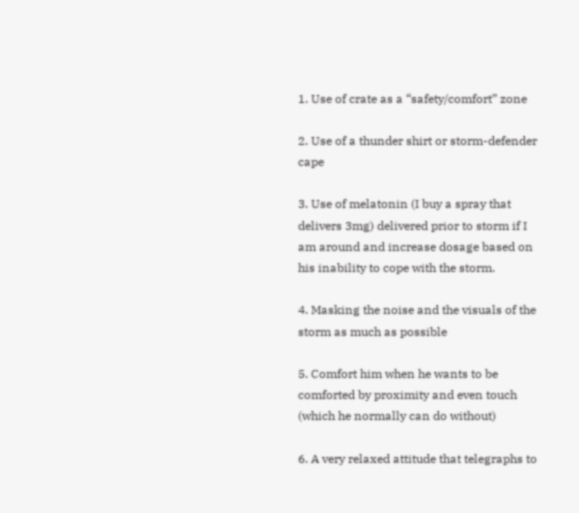1. Use of crate as a “safety/comfort” zone

2. Use of a thunder shirt or storm-defender cape

3. Use of melatonin (I buy a spray that delivers 3mg) delivered prior to storm if I am around and increase dosage based on his inability to cope with the storm.

4. Masking the noise and the visuals of the storm as much as possible

5. Comfort him when he wants to be comforted by proximity and even touch (which he normally can do without)

6. A very relaxed attitude that telegraphs to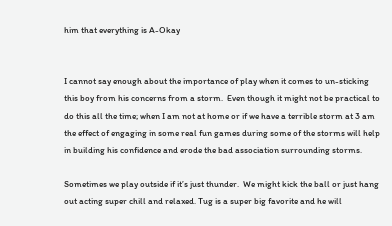him that everything is A-Okay


I cannot say enough about the importance of play when it comes to un-sticking this boy from his concerns from a storm.  Even though it might not be practical to do this all the time; when I am not at home or if we have a terrible storm at 3 am the effect of engaging in some real fun games during some of the storms will help in building his confidence and erode the bad association surrounding storms.

Sometimes we play outside if it’s just thunder.  We might kick the ball or just hang out acting super chill and relaxed. Tug is a super big favorite and he will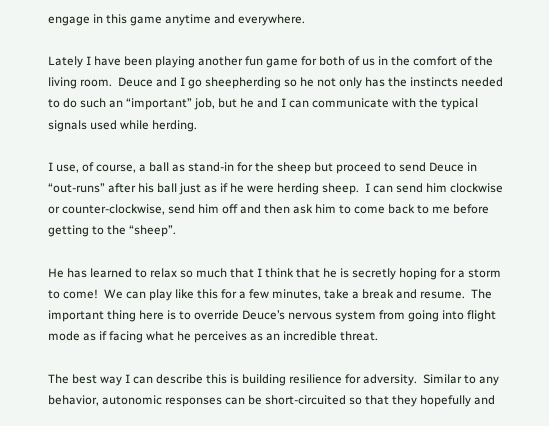engage in this game anytime and everywhere.

Lately I have been playing another fun game for both of us in the comfort of the living room.  Deuce and I go sheepherding so he not only has the instincts needed to do such an “important” job, but he and I can communicate with the typical signals used while herding.

I use, of course, a ball as stand-in for the sheep but proceed to send Deuce in “out-runs” after his ball just as if he were herding sheep.  I can send him clockwise or counter-clockwise, send him off and then ask him to come back to me before getting to the “sheep”.

He has learned to relax so much that I think that he is secretly hoping for a storm to come!  We can play like this for a few minutes, take a break and resume.  The important thing here is to override Deuce’s nervous system from going into flight mode as if facing what he perceives as an incredible threat.

The best way I can describe this is building resilience for adversity.  Similar to any behavior, autonomic responses can be short-circuited so that they hopefully and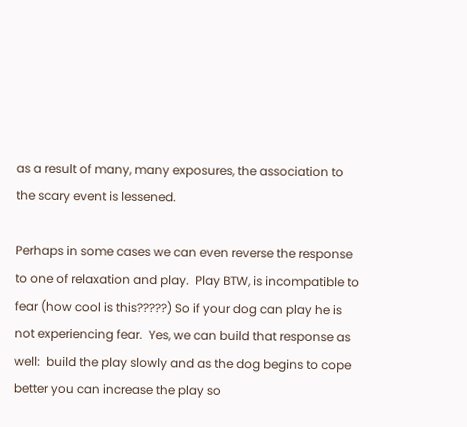as a result of many, many exposures, the association to the scary event is lessened.

Perhaps in some cases we can even reverse the response to one of relaxation and play.  Play BTW, is incompatible to fear (how cool is this?????) So if your dog can play he is not experiencing fear.  Yes, we can build that response as well:  build the play slowly and as the dog begins to cope better you can increase the play so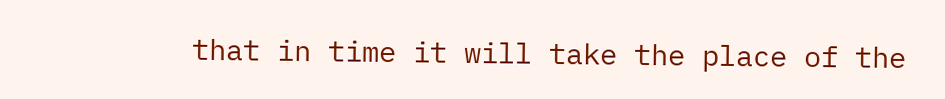that in time it will take the place of the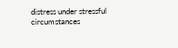distress under stressful circumstances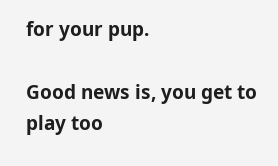for your pup.

Good news is, you get to play too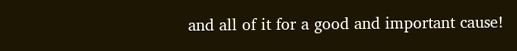and all of it for a good and important cause!